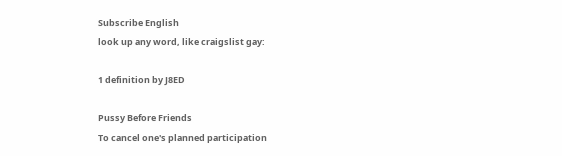Subscribe English
look up any word, like craigslist gay:

1 definition by J8ED

Pussy Before Friends
To cancel one's planned participation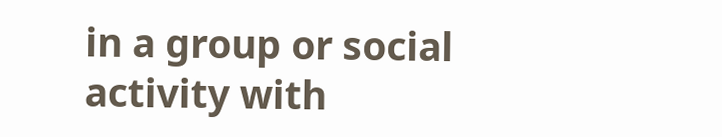in a group or social activity with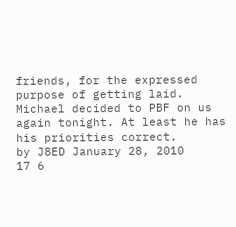friends, for the expressed purpose of getting laid.
Michael decided to PBF on us again tonight. At least he has his priorities correct.
by J8ED January 28, 2010
17 6